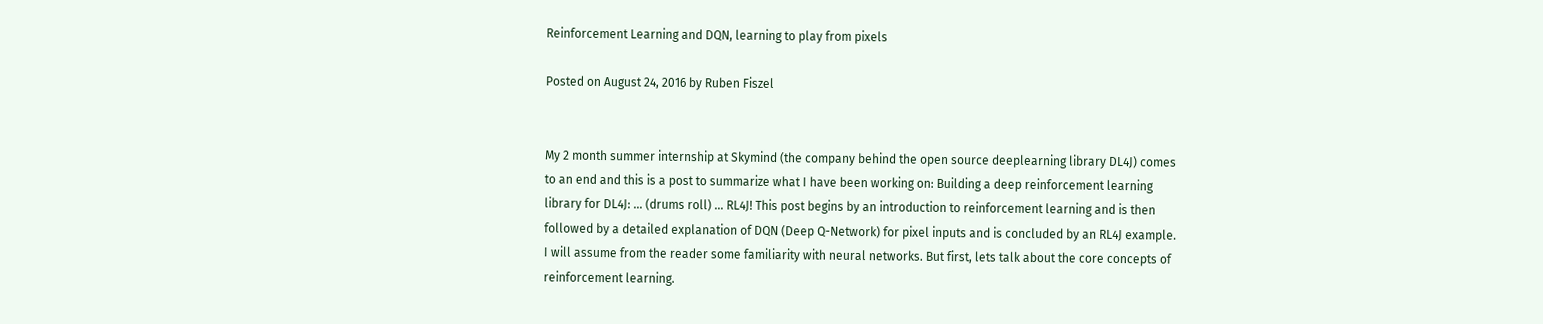Reinforcement Learning and DQN, learning to play from pixels

Posted on August 24, 2016 by Ruben Fiszel


My 2 month summer internship at Skymind (the company behind the open source deeplearning library DL4J) comes to an end and this is a post to summarize what I have been working on: Building a deep reinforcement learning library for DL4J: … (drums roll) … RL4J! This post begins by an introduction to reinforcement learning and is then followed by a detailed explanation of DQN (Deep Q-Network) for pixel inputs and is concluded by an RL4J example. I will assume from the reader some familiarity with neural networks. But first, lets talk about the core concepts of reinforcement learning.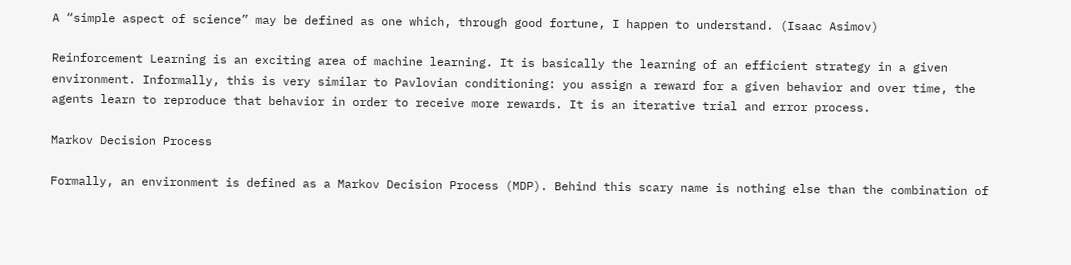A “simple aspect of science” may be defined as one which, through good fortune, I happen to understand. (Isaac Asimov)

Reinforcement Learning is an exciting area of machine learning. It is basically the learning of an efficient strategy in a given environment. Informally, this is very similar to Pavlovian conditioning: you assign a reward for a given behavior and over time, the agents learn to reproduce that behavior in order to receive more rewards. It is an iterative trial and error process.

Markov Decision Process

Formally, an environment is defined as a Markov Decision Process (MDP). Behind this scary name is nothing else than the combination of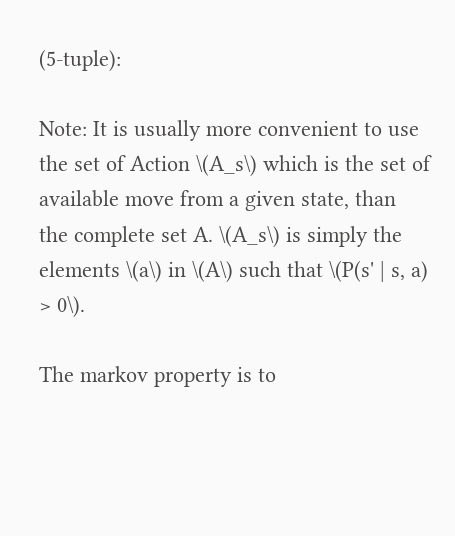(5-tuple):

Note: It is usually more convenient to use the set of Action \(A_s\) which is the set of available move from a given state, than the complete set A. \(A_s\) is simply the elements \(a\) in \(A\) such that \(P(s' | s, a) > 0\).

The markov property is to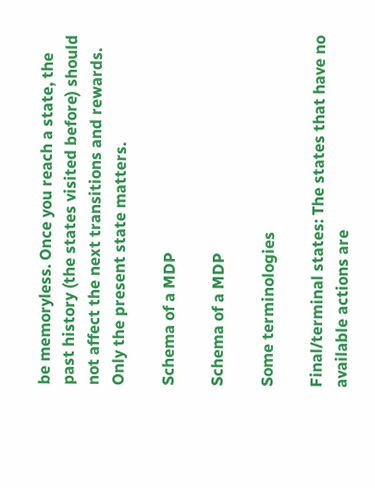be memoryless. Once you reach a state, the past history (the states visited before) should not affect the next transitions and rewards. Only the present state matters.

Schema of a MDP

Schema of a MDP

Some terminologies

Final/terminal states: The states that have no available actions are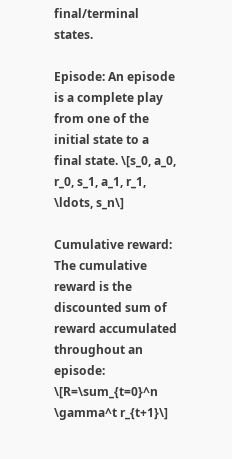final/terminal states.

Episode: An episode is a complete play from one of the initial state to a final state. \[s_0, a_0, r_0, s_1, a_1, r_1, \ldots, s_n\]

Cumulative reward: The cumulative reward is the discounted sum of reward accumulated throughout an episode: \[R=\sum_{t=0}^n \gamma^t r_{t+1}\]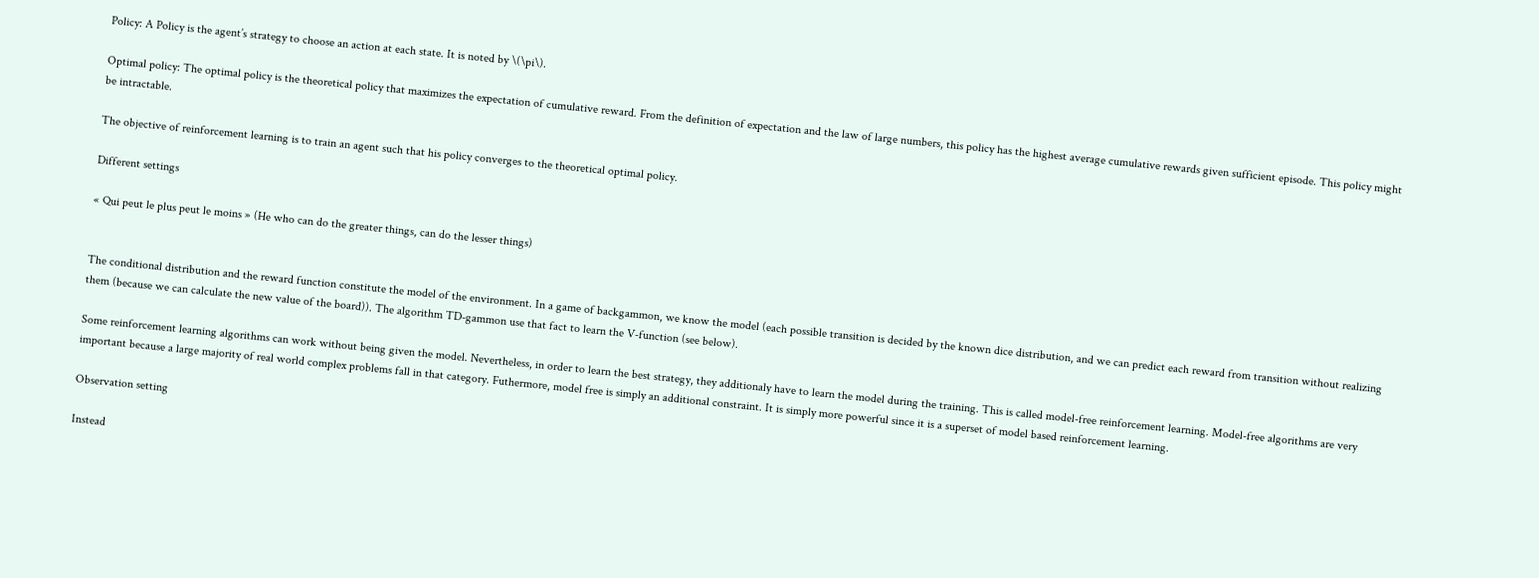Policy: A Policy is the agent’s strategy to choose an action at each state. It is noted by \(\pi\).

Optimal policy: The optimal policy is the theoretical policy that maximizes the expectation of cumulative reward. From the definition of expectation and the law of large numbers, this policy has the highest average cumulative rewards given sufficient episode. This policy might be intractable.

The objective of reinforcement learning is to train an agent such that his policy converges to the theoretical optimal policy.

Different settings

« Qui peut le plus peut le moins » (He who can do the greater things, can do the lesser things)


The conditional distribution and the reward function constitute the model of the environment. In a game of backgammon, we know the model (each possible transition is decided by the known dice distribution, and we can predict each reward from transition without realizing them (because we can calculate the new value of the board)). The algorithm TD-gammon use that fact to learn the V-function (see below).

Some reinforcement learning algorithms can work without being given the model. Nevertheless, in order to learn the best strategy, they additionaly have to learn the model during the training. This is called model-free reinforcement learning. Model-free algorithms are very important because a large majority of real world complex problems fall in that category. Futhermore, model free is simply an additional constraint. It is simply more powerful since it is a superset of model based reinforcement learning.

Observation setting

Instead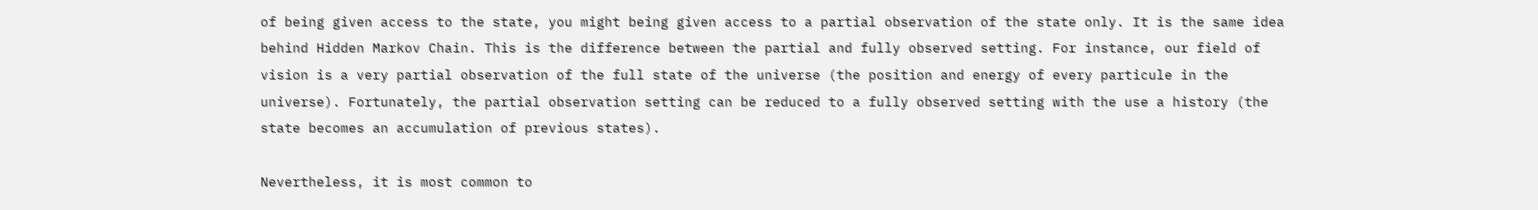of being given access to the state, you might being given access to a partial observation of the state only. It is the same idea behind Hidden Markov Chain. This is the difference between the partial and fully observed setting. For instance, our field of vision is a very partial observation of the full state of the universe (the position and energy of every particule in the universe). Fortunately, the partial observation setting can be reduced to a fully observed setting with the use a history (the state becomes an accumulation of previous states).

Nevertheless, it is most common to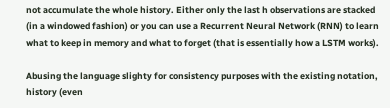not accumulate the whole history. Either only the last h observations are stacked (in a windowed fashion) or you can use a Recurrent Neural Network (RNN) to learn what to keep in memory and what to forget (that is essentially how a LSTM works).

Abusing the language slighty for consistency purposes with the existing notation, history (even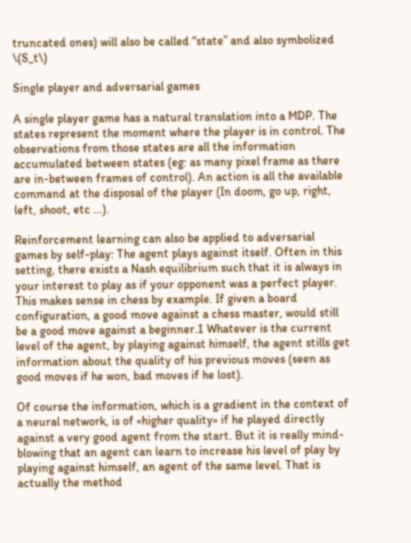truncated ones) will also be called “state” and also symbolized \(S_t\)

Single player and adversarial games

A single player game has a natural translation into a MDP. The states represent the moment where the player is in control. The observations from those states are all the information accumulated between states (eg: as many pixel frame as there are in-between frames of control). An action is all the available command at the disposal of the player (In doom, go up, right, left, shoot, etc …).

Reinforcement learning can also be applied to adversarial games by self-play: The agent plays against itself. Often in this setting, there exists a Nash equilibrium such that it is always in your interest to play as if your opponent was a perfect player. This makes sense in chess by example. If given a board configuration, a good move against a chess master, would still be a good move against a beginner.1 Whatever is the current level of the agent, by playing against himself, the agent stills get information about the quality of his previous moves (seen as good moves if he won, bad moves if he lost).

Of course the information, which is a gradient in the context of a neural network, is of «higher quality» if he played directly against a very good agent from the start. But it is really mind-blowing that an agent can learn to increase his level of play by playing against himself, an agent of the same level. That is actually the method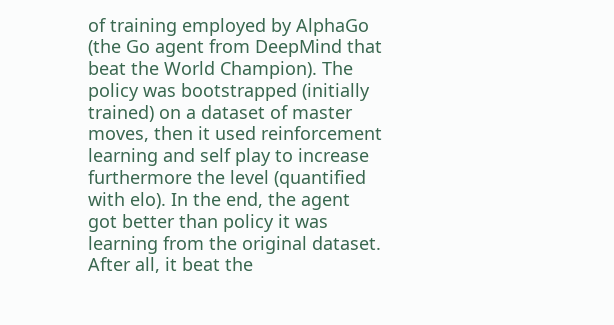of training employed by AlphaGo (the Go agent from DeepMind that beat the World Champion). The policy was bootstrapped (initially trained) on a dataset of master moves, then it used reinforcement learning and self play to increase furthermore the level (quantified with elo). In the end, the agent got better than policy it was learning from the original dataset. After all, it beat the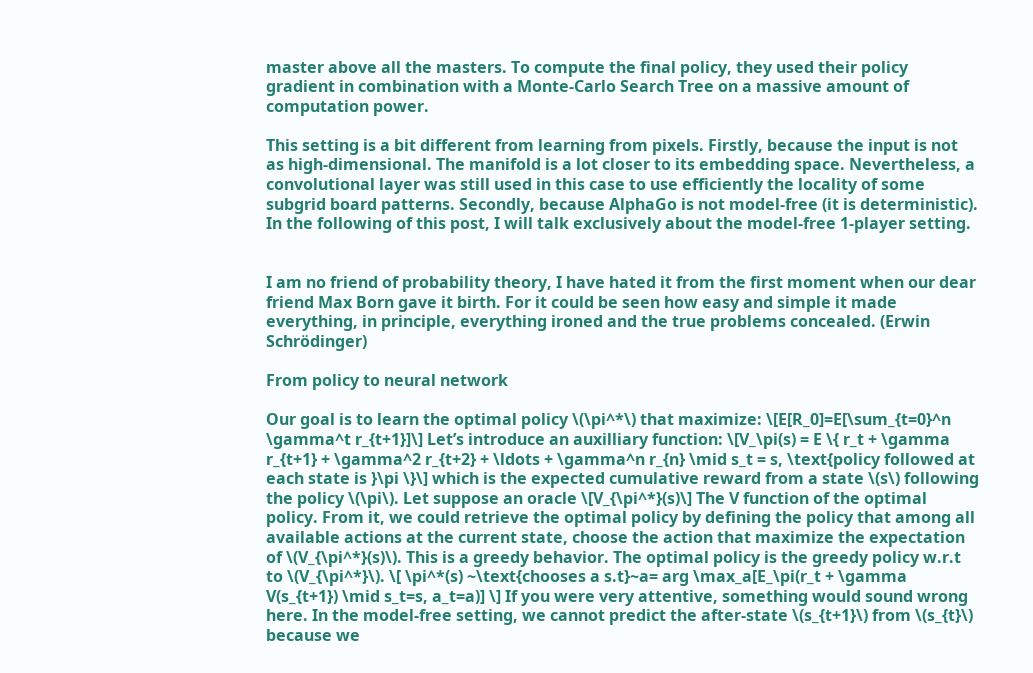master above all the masters. To compute the final policy, they used their policy gradient in combination with a Monte-Carlo Search Tree on a massive amount of computation power.

This setting is a bit different from learning from pixels. Firstly, because the input is not as high-dimensional. The manifold is a lot closer to its embedding space. Nevertheless, a convolutional layer was still used in this case to use efficiently the locality of some subgrid board patterns. Secondly, because AlphaGo is not model-free (it is deterministic). In the following of this post, I will talk exclusively about the model-free 1-player setting.


I am no friend of probability theory, I have hated it from the first moment when our dear friend Max Born gave it birth. For it could be seen how easy and simple it made everything, in principle, everything ironed and the true problems concealed. (Erwin Schrödinger)

From policy to neural network

Our goal is to learn the optimal policy \(\pi^*\) that maximize: \[E[R_0]=E[\sum_{t=0}^n \gamma^t r_{t+1}]\] Let’s introduce an auxilliary function: \[V_\pi(s) = E \{ r_t + \gamma r_{t+1} + \gamma^2 r_{t+2} + \ldots + \gamma^n r_{n} \mid s_t = s, \text{policy followed at each state is }\pi \}\] which is the expected cumulative reward from a state \(s\) following the policy \(\pi\). Let suppose an oracle \[V_{\pi^*}(s)\] The V function of the optimal policy. From it, we could retrieve the optimal policy by defining the policy that among all available actions at the current state, choose the action that maximize the expectation of \(V_{\pi^*}(s)\). This is a greedy behavior. The optimal policy is the greedy policy w.r.t to \(V_{\pi^*}\). \[ \pi^*(s) ~\text{chooses a s.t}~a= arg \max_a[E_\pi(r_t + \gamma V(s_{t+1}) \mid s_t=s, a_t=a)] \] If you were very attentive, something would sound wrong here. In the model-free setting, we cannot predict the after-state \(s_{t+1}\) from \(s_{t}\) because we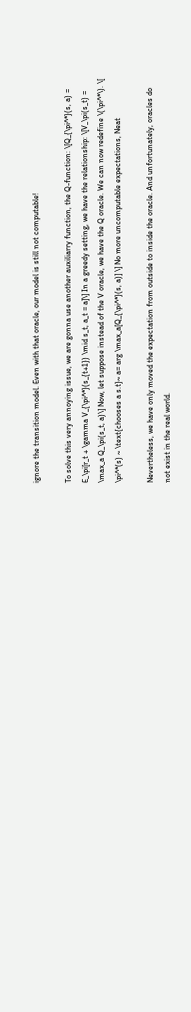ignore the transition model. Even with that oracle, our model is still not computable!

To solve this very annoying issue, we are gonna use another auxiliarry function, the Q-function: \[Q_{\pi^*}(s, a) = E_\pi[r_t + \gamma V_{\pi^*}(s_{t+1}) \mid s_t, a_t = a]\] In a greedy setting, we have the relationship: \[V_\pi(s_t) = \max_a Q_\pi(s_t, a)\] Now, let suppose instead of the V oracle, we have the Q oracle. We can now redefine \(\pi^*\). \[ \pi^*(s) ~ \text{chooses a s.t}~ a= arg \max_a[Q_{\pi^*}(s, a)] \] No more uncomputable expectations, Neat

Nevertheless, we have only moved the expectation from outside to inside the oracle. And unfortunately, oracles do not exist in the real world.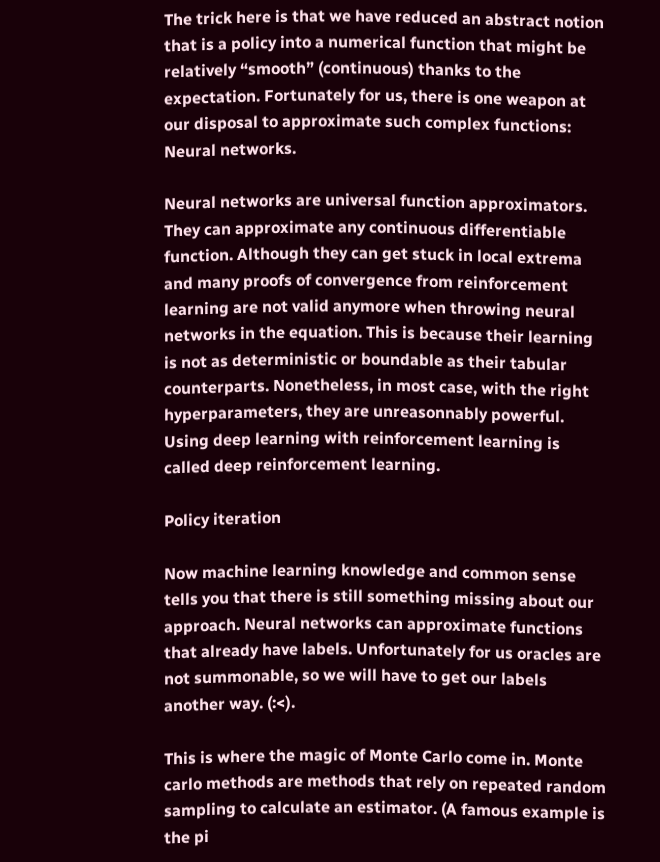The trick here is that we have reduced an abstract notion that is a policy into a numerical function that might be relatively “smooth” (continuous) thanks to the expectation. Fortunately for us, there is one weapon at our disposal to approximate such complex functions: Neural networks.

Neural networks are universal function approximators. They can approximate any continuous differentiable function. Although they can get stuck in local extrema and many proofs of convergence from reinforcement learning are not valid anymore when throwing neural networks in the equation. This is because their learning is not as deterministic or boundable as their tabular counterparts. Nonetheless, in most case, with the right hyperparameters, they are unreasonnably powerful. Using deep learning with reinforcement learning is called deep reinforcement learning.

Policy iteration

Now machine learning knowledge and common sense tells you that there is still something missing about our approach. Neural networks can approximate functions that already have labels. Unfortunately for us oracles are not summonable, so we will have to get our labels another way. (:<).

This is where the magic of Monte Carlo come in. Monte carlo methods are methods that rely on repeated random sampling to calculate an estimator. (A famous example is the pi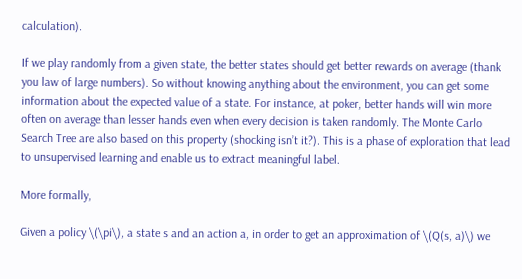calculation).

If we play randomly from a given state, the better states should get better rewards on average (thank you law of large numbers). So without knowing anything about the environment, you can get some information about the expected value of a state. For instance, at poker, better hands will win more often on average than lesser hands even when every decision is taken randomly. The Monte Carlo Search Tree are also based on this property (shocking isn’t it?). This is a phase of exploration that lead to unsupervised learning and enable us to extract meaningful label.

More formally,

Given a policy \(\pi\), a state s and an action a, in order to get an approximation of \(Q(s, a)\) we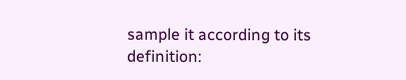sample it according to its definition: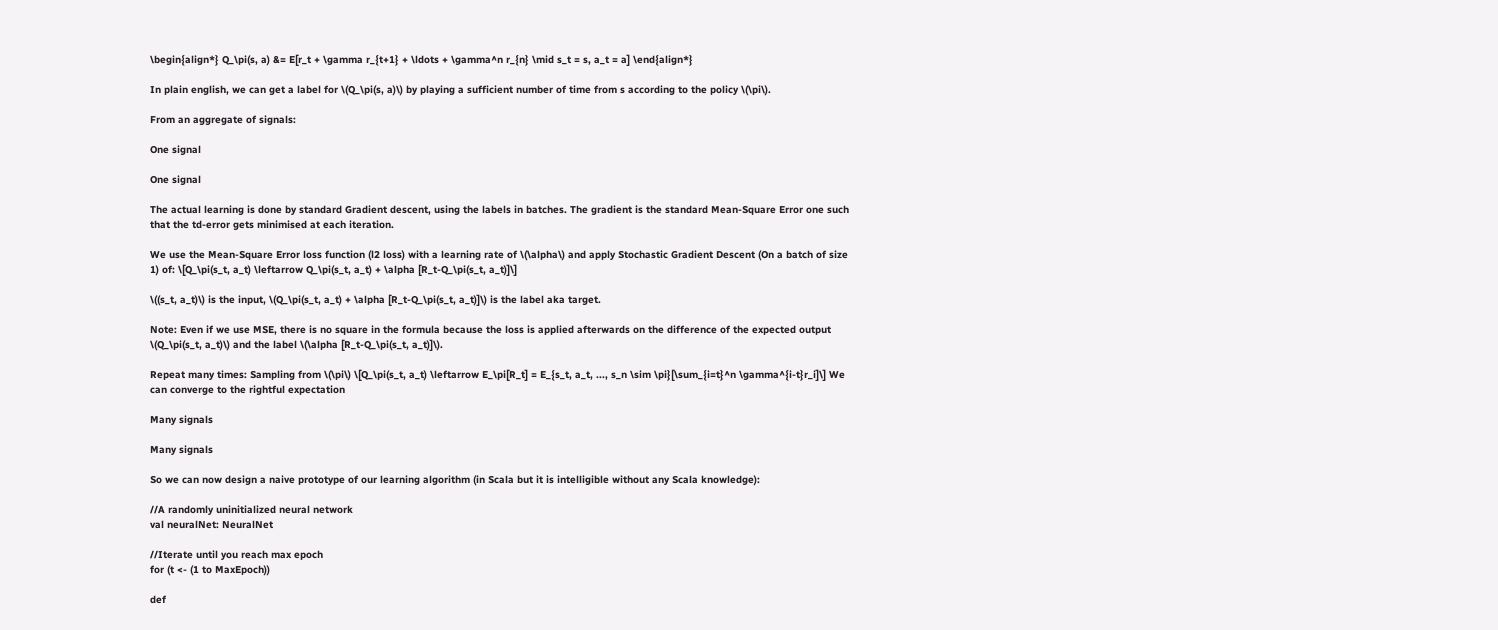\begin{align*} Q_\pi(s, a) &= E[r_t + \gamma r_{t+1} + \ldots + \gamma^n r_{n} \mid s_t = s, a_t = a] \end{align*}

In plain english, we can get a label for \(Q_\pi(s, a)\) by playing a sufficient number of time from s according to the policy \(\pi\).

From an aggregate of signals:

One signal

One signal

The actual learning is done by standard Gradient descent, using the labels in batches. The gradient is the standard Mean-Square Error one such that the td-error gets minimised at each iteration.

We use the Mean-Square Error loss function (l2 loss) with a learning rate of \(\alpha\) and apply Stochastic Gradient Descent (On a batch of size 1) of: \[Q_\pi(s_t, a_t) \leftarrow Q_\pi(s_t, a_t) + \alpha [R_t-Q_\pi(s_t, a_t)]\]

\((s_t, a_t)\) is the input, \(Q_\pi(s_t, a_t) + \alpha [R_t-Q_\pi(s_t, a_t)]\) is the label aka target.

Note: Even if we use MSE, there is no square in the formula because the loss is applied afterwards on the difference of the expected output \(Q_\pi(s_t, a_t)\) and the label \(\alpha [R_t-Q_\pi(s_t, a_t)]\).

Repeat many times: Sampling from \(\pi\) \[Q_\pi(s_t, a_t) \leftarrow E_\pi[R_t] = E_{s_t, a_t, ..., s_n \sim \pi}[\sum_{i=t}^n \gamma^{i-t}r_i]\] We can converge to the rightful expectation

Many signals

Many signals

So we can now design a naive prototype of our learning algorithm (in Scala but it is intelligible without any Scala knowledge):

//A randomly uninitialized neural network
val neuralNet: NeuralNet

//Iterate until you reach max epoch
for (t <- (1 to MaxEpoch))

def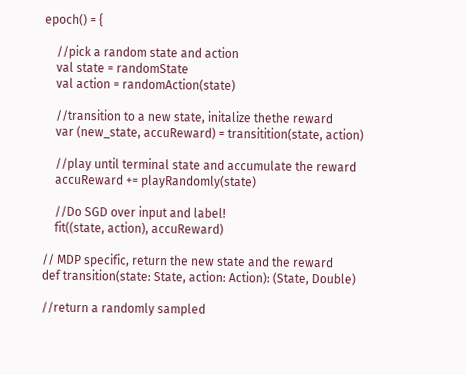epoch() = {

    //pick a random state and action
    val state = randomState
    val action = randomAction(state)

    //transition to a new state, initalize thethe reward
    var (new_state, accuReward) = transitition(state, action)

    //play until terminal state and accumulate the reward
    accuReward += playRandomly(state)

    //Do SGD over input and label!
    fit((state, action), accuReward)

// MDP specific, return the new state and the reward
def transition(state: State, action: Action): (State, Double)

//return a randomly sampled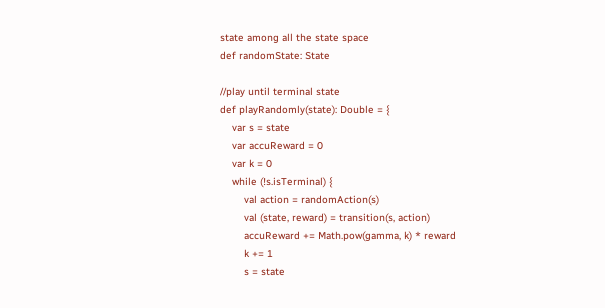state among all the state space
def randomState: State

//play until terminal state
def playRandomly(state): Double = {
    var s = state
    var accuReward = 0
    var k = 0
    while (!s.isTerminal) {
        val action = randomAction(s)
        val (state, reward) = transition(s, action)
        accuReward += Math.pow(gamma, k) * reward
        k += 1
        s = state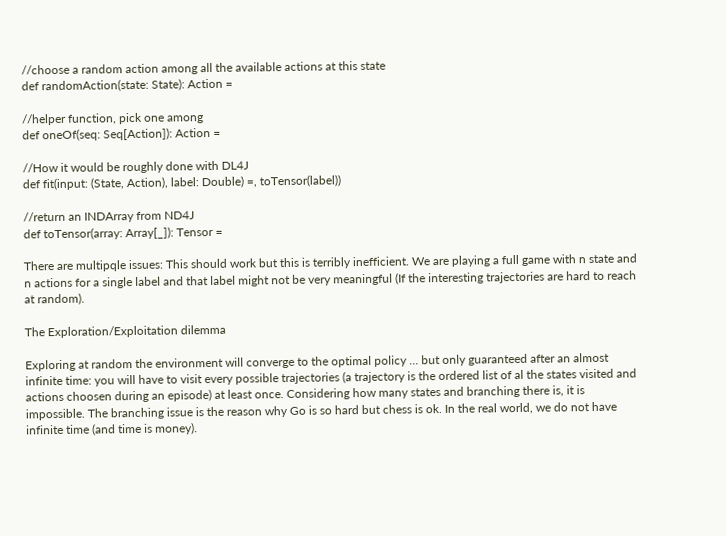//choose a random action among all the available actions at this state
def randomAction(state: State): Action =

//helper function, pick one among
def oneOf(seq: Seq[Action]): Action =

//How it would be roughly done with DL4J
def fit(input: (State, Action), label: Double) =, toTensor(label))

//return an INDArray from ND4J
def toTensor(array: Array[_]): Tensor =

There are multipqle issues: This should work but this is terribly inefficient. We are playing a full game with n state and n actions for a single label and that label might not be very meaningful (If the interesting trajectories are hard to reach at random).

The Exploration/Exploitation dilemma

Exploring at random the environment will converge to the optimal policy … but only guaranteed after an almost infinite time: you will have to visit every possible trajectories (a trajectory is the ordered list of al the states visited and actions choosen during an episode) at least once. Considering how many states and branching there is, it is impossible. The branching issue is the reason why Go is so hard but chess is ok. In the real world, we do not have infinite time (and time is money).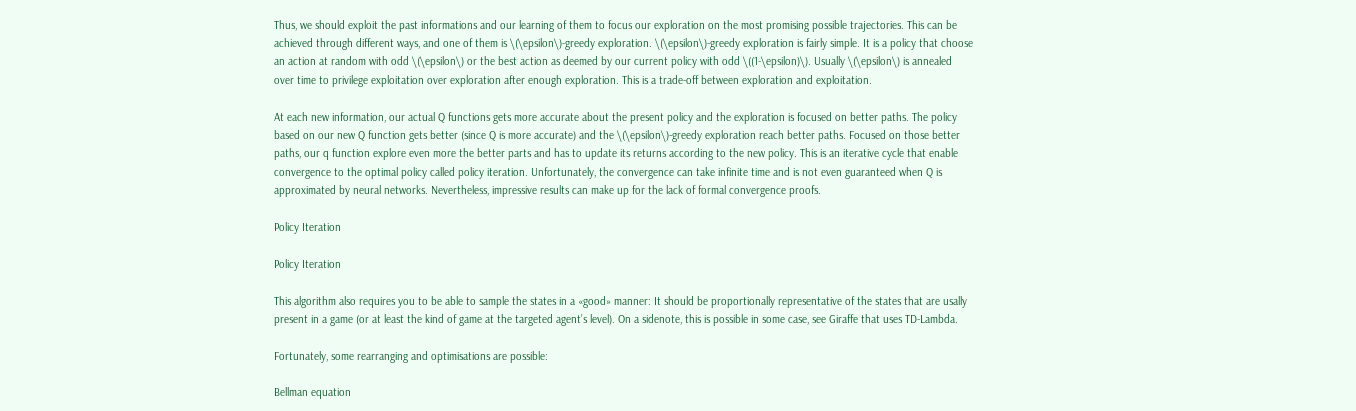Thus, we should exploit the past informations and our learning of them to focus our exploration on the most promising possible trajectories. This can be achieved through different ways, and one of them is \(\epsilon\)-greedy exploration. \(\epsilon\)-greedy exploration is fairly simple. It is a policy that choose an action at random with odd \(\epsilon\) or the best action as deemed by our current policy with odd \((1-\epsilon)\). Usually \(\epsilon\) is annealed over time to privilege exploitation over exploration after enough exploration. This is a trade-off between exploration and exploitation.

At each new information, our actual Q functions gets more accurate about the present policy and the exploration is focused on better paths. The policy based on our new Q function gets better (since Q is more accurate) and the \(\epsilon\)-greedy exploration reach better paths. Focused on those better paths, our q function explore even more the better parts and has to update its returns according to the new policy. This is an iterative cycle that enable convergence to the optimal policy called policy iteration. Unfortunately, the convergence can take infinite time and is not even guaranteed when Q is approximated by neural networks. Nevertheless, impressive results can make up for the lack of formal convergence proofs.

Policy Iteration

Policy Iteration

This algorithm also requires you to be able to sample the states in a «good» manner: It should be proportionally representative of the states that are usally present in a game (or at least the kind of game at the targeted agent’s level). On a sidenote, this is possible in some case, see Giraffe that uses TD-Lambda.

Fortunately, some rearranging and optimisations are possible:

Bellman equation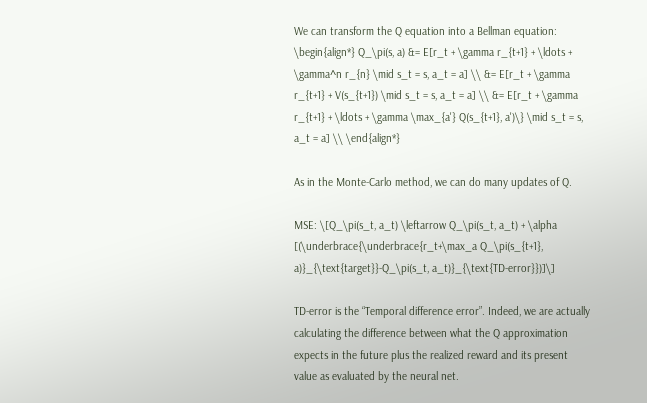We can transform the Q equation into a Bellman equation: \begin{align*} Q_\pi(s, a) &= E[r_t + \gamma r_{t+1} + \ldots + \gamma^n r_{n} \mid s_t = s, a_t = a] \\ &= E[r_t + \gamma r_{t+1} + V(s_{t+1}) \mid s_t = s, a_t = a] \\ &= E[r_t + \gamma r_{t+1} + \ldots + \gamma \max_{a'} Q(s_{t+1}, a')\} \mid s_t = s, a_t = a] \\ \end{align*}

As in the Monte-Carlo method, we can do many updates of Q.

MSE: \[Q_\pi(s_t, a_t) \leftarrow Q_\pi(s_t, a_t) + \alpha [(\underbrace{\underbrace{r_t+\max_a Q_\pi(s_{t+1}, a)}_{\text{target}}-Q_\pi(s_t, a_t)}_{\text{TD-error}})]\]

TD-error is the “Temporal difference error”. Indeed, we are actually calculating the difference between what the Q approximation expects in the future plus the realized reward and its present value as evaluated by the neural net.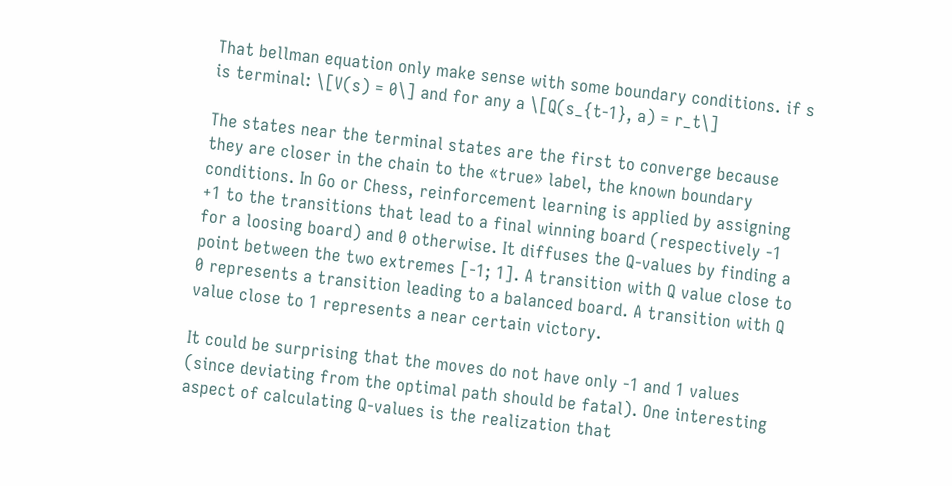That bellman equation only make sense with some boundary conditions. if s is terminal: \[V(s) = 0\] and for any a \[Q(s_{t-1}, a) = r_t\]

The states near the terminal states are the first to converge because they are closer in the chain to the «true» label, the known boundary conditions. In Go or Chess, reinforcement learning is applied by assigning +1 to the transitions that lead to a final winning board (respectively -1 for a loosing board) and 0 otherwise. It diffuses the Q-values by finding a point between the two extremes [-1; 1]. A transition with Q value close to 0 represents a transition leading to a balanced board. A transition with Q value close to 1 represents a near certain victory.

It could be surprising that the moves do not have only -1 and 1 values (since deviating from the optimal path should be fatal). One interesting aspect of calculating Q-values is the realization that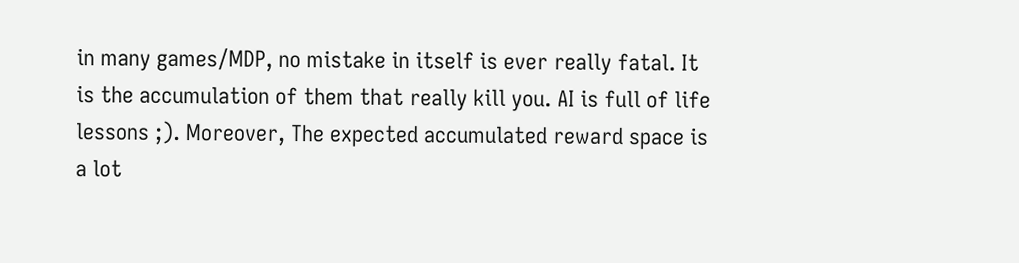in many games/MDP, no mistake in itself is ever really fatal. It is the accumulation of them that really kill you. AI is full of life lessons ;). Moreover, The expected accumulated reward space is a lot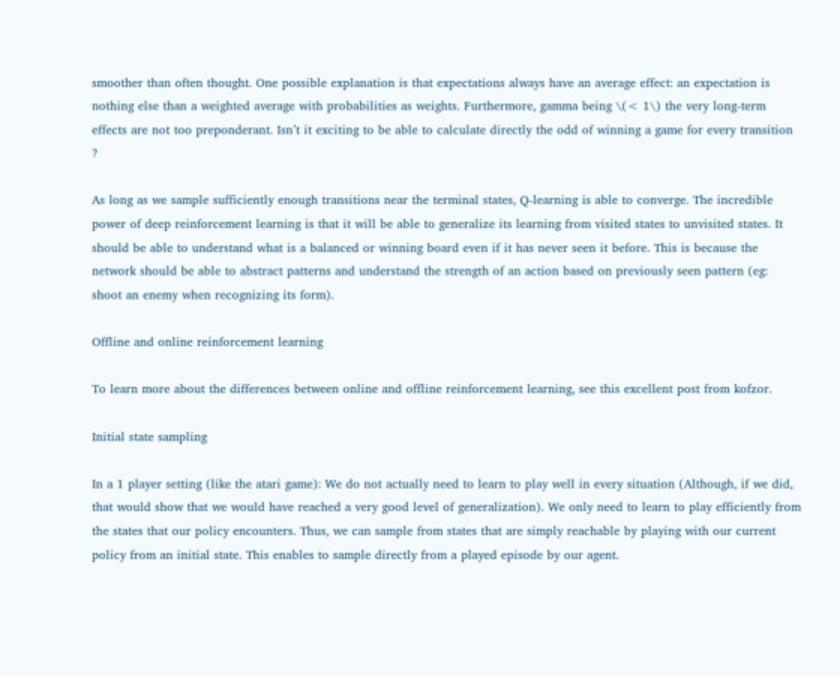smoother than often thought. One possible explanation is that expectations always have an average effect: an expectation is nothing else than a weighted average with probabilities as weights. Furthermore, gamma being \(< 1\) the very long-term effects are not too preponderant. Isn’t it exciting to be able to calculate directly the odd of winning a game for every transition ?

As long as we sample sufficiently enough transitions near the terminal states, Q-learning is able to converge. The incredible power of deep reinforcement learning is that it will be able to generalize its learning from visited states to unvisited states. It should be able to understand what is a balanced or winning board even if it has never seen it before. This is because the network should be able to abstract patterns and understand the strength of an action based on previously seen pattern (eg: shoot an enemy when recognizing its form).

Offline and online reinforcement learning

To learn more about the differences between online and offline reinforcement learning, see this excellent post from kofzor.

Initial state sampling

In a 1 player setting (like the atari game): We do not actually need to learn to play well in every situation (Although, if we did, that would show that we would have reached a very good level of generalization). We only need to learn to play efficiently from the states that our policy encounters. Thus, we can sample from states that are simply reachable by playing with our current policy from an initial state. This enables to sample directly from a played episode by our agent.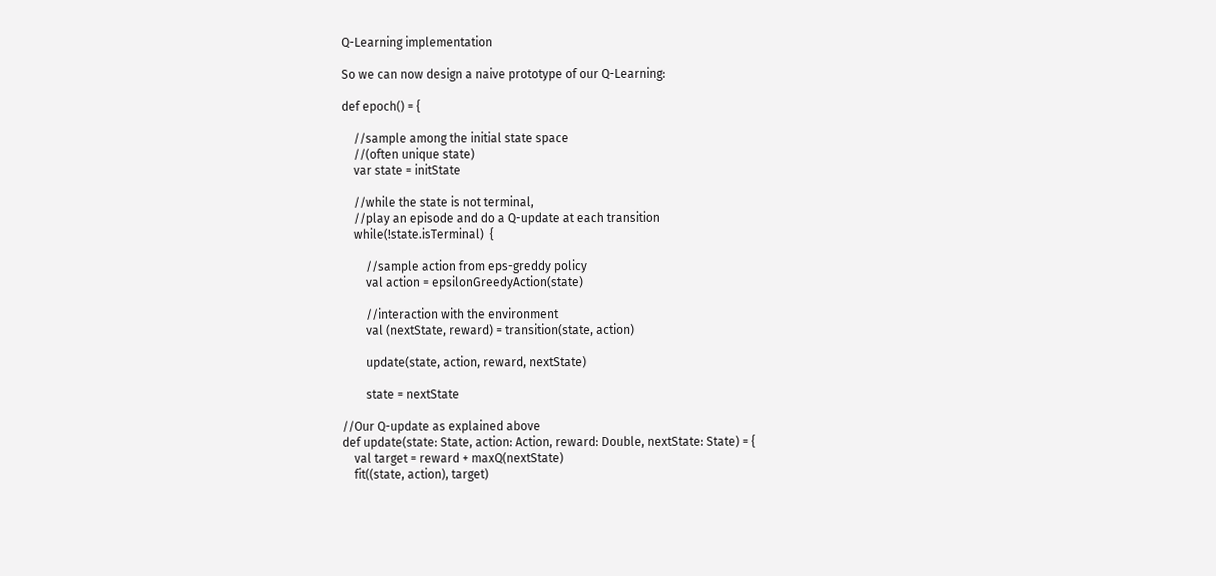Q-Learning implementation

So we can now design a naive prototype of our Q-Learning:

def epoch() = {

    //sample among the initial state space
    //(often unique state)
    var state = initState

    //while the state is not terminal,
    //play an episode and do a Q-update at each transition
    while(!state.isTerminal)  {

        //sample action from eps-greddy policy
        val action = epsilonGreedyAction(state)

        //interaction with the environment
        val (nextState, reward) = transition(state, action)

        update(state, action, reward, nextState)

        state = nextState

//Our Q-update as explained above
def update(state: State, action: Action, reward: Double, nextState: State) = {
    val target = reward + maxQ(nextState)
    fit((state, action), target)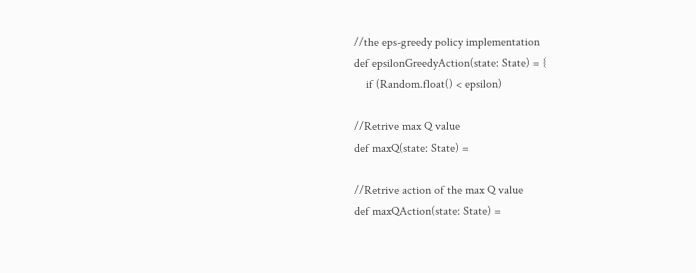//the eps-greedy policy implementation
def epsilonGreedyAction(state: State) = {
    if (Random.float() < epsilon)

//Retrive max Q value
def maxQ(state: State) =

//Retrive action of the max Q value
def maxQAction(state: State) =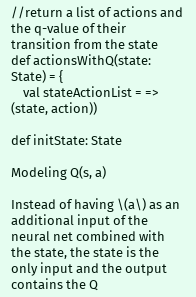//return a list of actions and the q-value of their transition from the state
def actionsWithQ(state: State) = {
    val stateActionList = => (state, action))

def initState: State

Modeling Q(s, a)

Instead of having \(a\) as an additional input of the neural net combined with the state, the state is the only input and the output contains the Q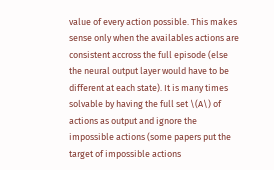value of every action possible. This makes sense only when the availables actions are consistent accross the full episode (else the neural output layer would have to be different at each state). It is many times solvable by having the full set \(A\) of actions as output and ignore the impossible actions (some papers put the target of impossible actions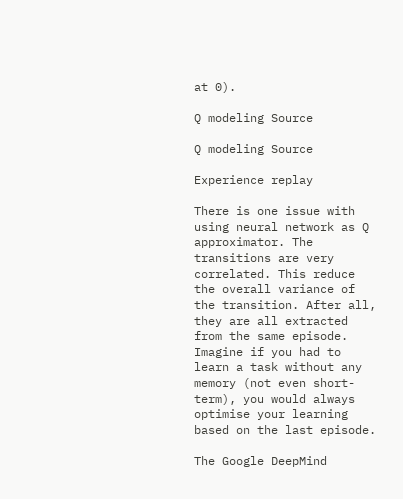at 0).

Q modeling Source

Q modeling Source

Experience replay

There is one issue with using neural network as Q approximator. The transitions are very correlated. This reduce the overall variance of the transition. After all, they are all extracted from the same episode. Imagine if you had to learn a task without any memory (not even short-term), you would always optimise your learning based on the last episode.

The Google DeepMind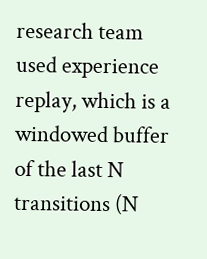research team used experience replay, which is a windowed buffer of the last N transitions (N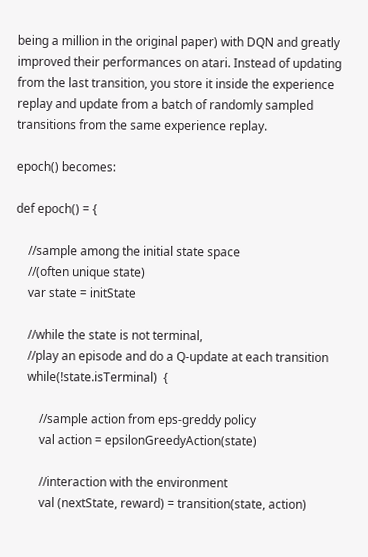being a million in the original paper) with DQN and greatly improved their performances on atari. Instead of updating from the last transition, you store it inside the experience replay and update from a batch of randomly sampled transitions from the same experience replay.

epoch() becomes:

def epoch() = {

    //sample among the initial state space
    //(often unique state)
    var state = initState

    //while the state is not terminal,
    //play an episode and do a Q-update at each transition
    while(!state.isTerminal)  {

        //sample action from eps-greddy policy
        val action = epsilonGreedyAction(state)

        //interaction with the environment
        val (nextState, reward) = transition(state, action)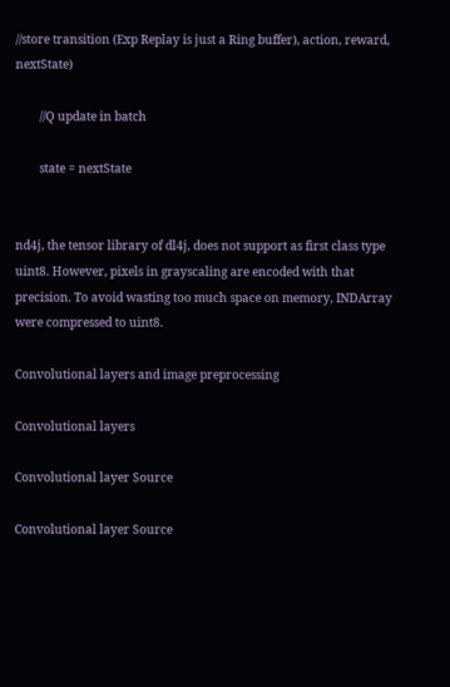//store transition (Exp Replay is just a Ring buffer), action, reward, nextState)

        //Q update in batch

        state = nextState


nd4j, the tensor library of dl4j, does not support as first class type uint8. However, pixels in grayscaling are encoded with that precision. To avoid wasting too much space on memory, INDArray were compressed to uint8.

Convolutional layers and image preprocessing

Convolutional layers

Convolutional layer Source

Convolutional layer Source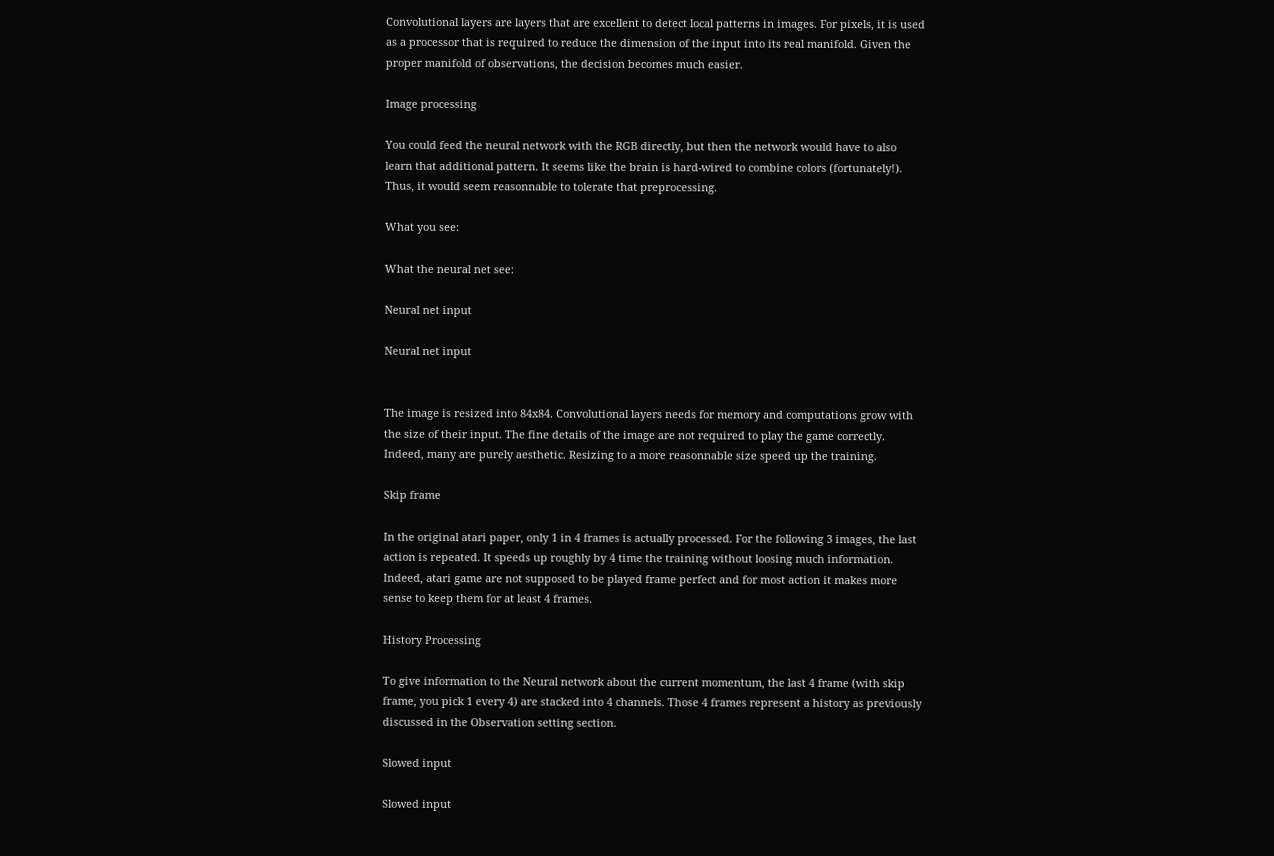Convolutional layers are layers that are excellent to detect local patterns in images. For pixels, it is used as a processor that is required to reduce the dimension of the input into its real manifold. Given the proper manifold of observations, the decision becomes much easier.

Image processing

You could feed the neural network with the RGB directly, but then the network would have to also learn that additional pattern. It seems like the brain is hard-wired to combine colors (fortunately!). Thus, it would seem reasonnable to tolerate that preprocessing.

What you see:

What the neural net see:

Neural net input

Neural net input


The image is resized into 84x84. Convolutional layers needs for memory and computations grow with the size of their input. The fine details of the image are not required to play the game correctly. Indeed, many are purely aesthetic. Resizing to a more reasonnable size speed up the training.

Skip frame

In the original atari paper, only 1 in 4 frames is actually processed. For the following 3 images, the last action is repeated. It speeds up roughly by 4 time the training without loosing much information. Indeed, atari game are not supposed to be played frame perfect and for most action it makes more sense to keep them for at least 4 frames.

History Processing

To give information to the Neural network about the current momentum, the last 4 frame (with skip frame, you pick 1 every 4) are stacked into 4 channels. Those 4 frames represent a history as previously discussed in the Observation setting section.

Slowed input

Slowed input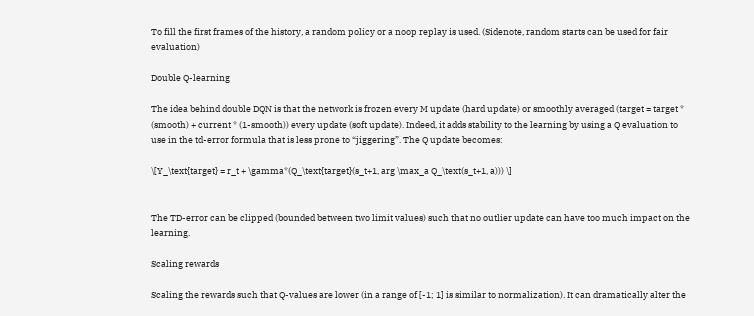To fill the first frames of the history, a random policy or a noop replay is used. (Sidenote, random starts can be used for fair evaluation)

Double Q-learning

The idea behind double DQN is that the network is frozen every M update (hard update) or smoothly averaged (target = target * (smooth) + current * (1-smooth)) every update (soft update). Indeed, it adds stability to the learning by using a Q evaluation to use in the td-error formula that is less prone to “jiggering”. The Q update becomes:

\[Y_\text{target} = r_t + \gamma*(Q_\text{target}(s_t+1, arg \max_a Q_\text(s_t+1, a))) \]


The TD-error can be clipped (bounded between two limit values) such that no outlier update can have too much impact on the learning.

Scaling rewards

Scaling the rewards such that Q-values are lower (in a range of [-1; 1] is similar to normalization). It can dramatically alter the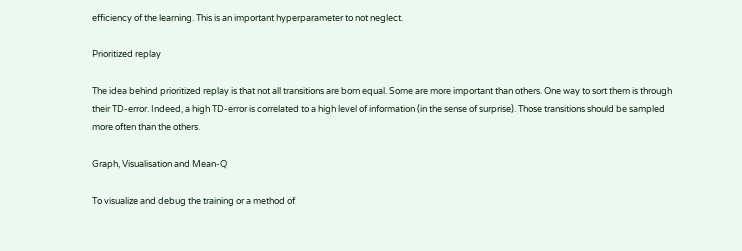efficiency of the learning. This is an important hyperparameter to not neglect.

Prioritized replay

The idea behind prioritized replay is that not all transitions are born equal. Some are more important than others. One way to sort them is through their TD-error. Indeed, a high TD-error is correlated to a high level of information (in the sense of surprise). Those transitions should be sampled more often than the others.

Graph, Visualisation and Mean-Q

To visualize and debug the training or a method of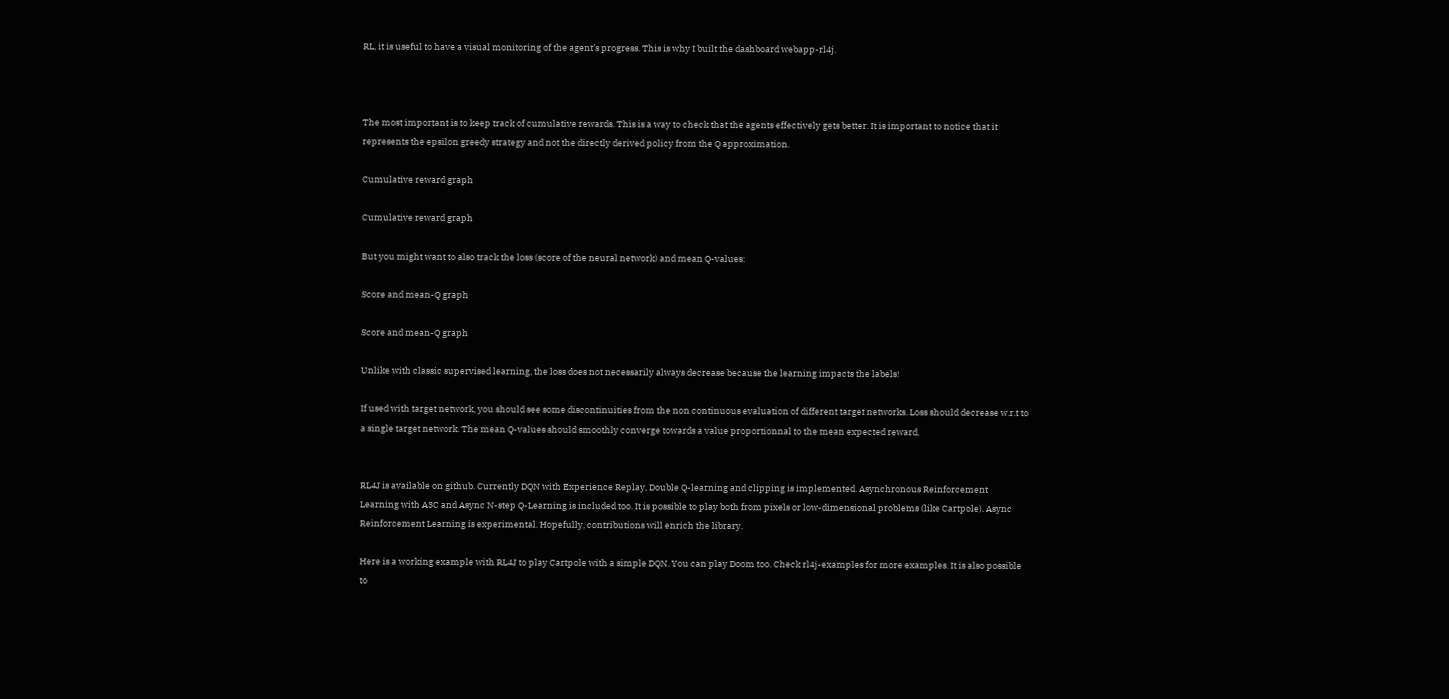RL, it is useful to have a visual monitoring of the agent’s progress. This is why I built the dashboard webapp-rl4j.



The most important is to keep track of cumulative rewards. This is a way to check that the agents effectively gets better. It is important to notice that it represents the epsilon greedy strategy and not the directly derived policy from the Q approximation.

Cumulative reward graph

Cumulative reward graph

But you might want to also track the loss (score of the neural network) and mean Q-values:

Score and mean-Q graph

Score and mean-Q graph

Unlike with classic supervised learning, the loss does not necessarily always decrease because the learning impacts the labels!

If used with target network, you should see some discontinuities from the non continuous evaluation of different target networks. Loss should decrease w.r.t to a single target network. The mean Q-values should smoothly converge towards a value proportionnal to the mean expected reward.


RL4J is available on github. Currently DQN with Experience Replay, Double Q-learning and clipping is implemented. Asynchronous Reinforcement Learning with A3C and Async N-step Q-Learning is included too. It is possible to play both from pixels or low-dimensional problems (like Cartpole). Async Reinforcement Learning is experimental. Hopefully, contributions will enrich the library.

Here is a working example with RL4J to play Cartpole with a simple DQN. You can play Doom too. Check rl4j-examples for more examples. It is also possible to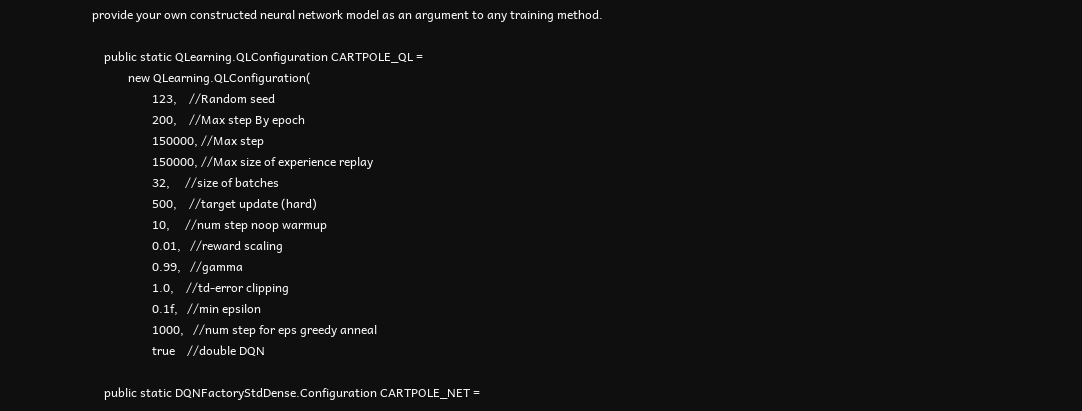provide your own constructed neural network model as an argument to any training method.

    public static QLearning.QLConfiguration CARTPOLE_QL =
            new QLearning.QLConfiguration(
                    123,    //Random seed
                    200,    //Max step By epoch
                    150000, //Max step
                    150000, //Max size of experience replay
                    32,     //size of batches
                    500,    //target update (hard)
                    10,     //num step noop warmup
                    0.01,   //reward scaling
                    0.99,   //gamma
                    1.0,    //td-error clipping
                    0.1f,   //min epsilon
                    1000,   //num step for eps greedy anneal
                    true    //double DQN

    public static DQNFactoryStdDense.Configuration CARTPOLE_NET =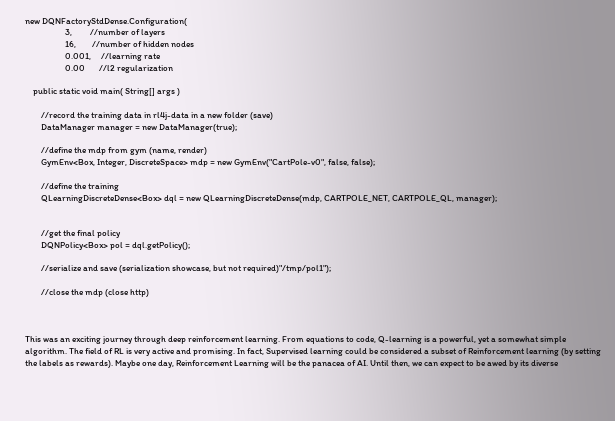new DQNFactoryStdDense.Configuration(
                    3,         //number of layers
                    16,        //number of hidden nodes
                    0.001,     //learning rate
                    0.00       //l2 regularization

    public static void main( String[] args )

        //record the training data in rl4j-data in a new folder (save)
        DataManager manager = new DataManager(true);

        //define the mdp from gym (name, render)
        GymEnv<Box, Integer, DiscreteSpace> mdp = new GymEnv("CartPole-v0", false, false);

        //define the training
        QLearningDiscreteDense<Box> dql = new QLearningDiscreteDense(mdp, CARTPOLE_NET, CARTPOLE_QL, manager);


        //get the final policy
        DQNPolicy<Box> pol = dql.getPolicy();

        //serialize and save (serialization showcase, but not required)"/tmp/pol1");

        //close the mdp (close http)



This was an exciting journey through deep reinforcement learning. From equations to code, Q-learning is a powerful, yet a somewhat simple algorithm. The field of RL is very active and promising. In fact, Supervised learning could be considered a subset of Reinforcement learning (by setting the labels as rewards). Maybe one day, Reinforcement Learning will be the panacea of AI. Until then, we can expect to be awed by its diverse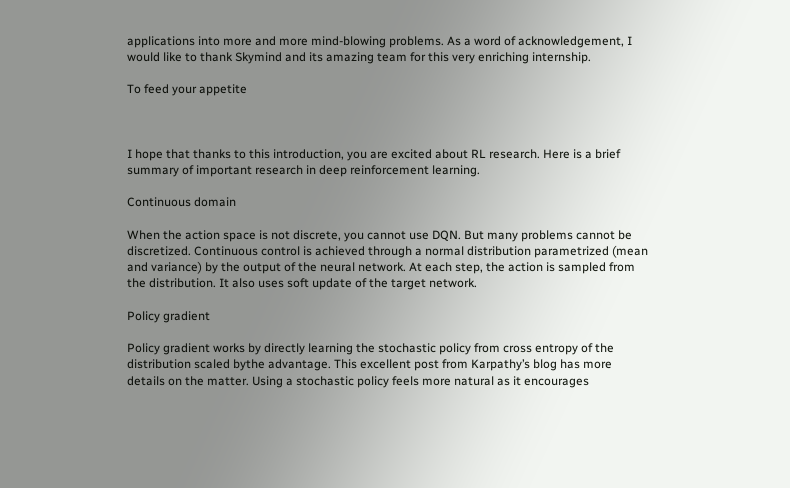applications into more and more mind-blowing problems. As a word of acknowledgement, I would like to thank Skymind and its amazing team for this very enriching internship.

To feed your appetite



I hope that thanks to this introduction, you are excited about RL research. Here is a brief summary of important research in deep reinforcement learning.

Continuous domain

When the action space is not discrete, you cannot use DQN. But many problems cannot be discretized. Continuous control is achieved through a normal distribution parametrized (mean and variance) by the output of the neural network. At each step, the action is sampled from the distribution. It also uses soft update of the target network.

Policy gradient

Policy gradient works by directly learning the stochastic policy from cross entropy of the distribution scaled bythe advantage. This excellent post from Karpathy’s blog has more details on the matter. Using a stochastic policy feels more natural as it encourages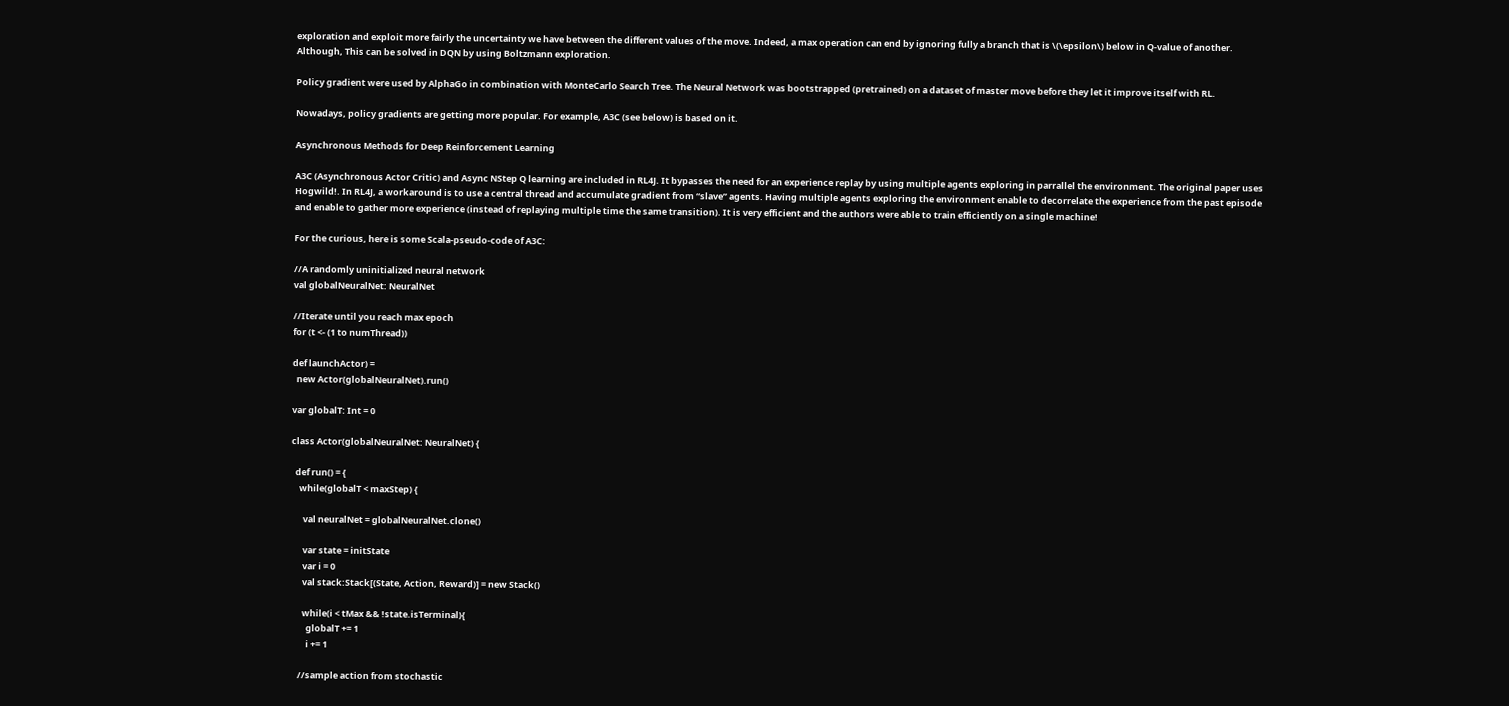exploration and exploit more fairly the uncertainty we have between the different values of the move. Indeed, a max operation can end by ignoring fully a branch that is \(\epsilon\) below in Q-value of another. Although, This can be solved in DQN by using Boltzmann exploration.

Policy gradient were used by AlphaGo in combination with MonteCarlo Search Tree. The Neural Network was bootstrapped (pretrained) on a dataset of master move before they let it improve itself with RL.

Nowadays, policy gradients are getting more popular. For example, A3C (see below) is based on it.

Asynchronous Methods for Deep Reinforcement Learning

A3C (Asynchronous Actor Critic) and Async NStep Q learning are included in RL4J. It bypasses the need for an experience replay by using multiple agents exploring in parrallel the environment. The original paper uses Hogwild!. In RL4J, a workaround is to use a central thread and accumulate gradient from “slave” agents. Having multiple agents exploring the environment enable to decorrelate the experience from the past episode and enable to gather more experience (instead of replaying multiple time the same transition). It is very efficient and the authors were able to train efficiently on a single machine!

For the curious, here is some Scala-pseudo-code of A3C:

//A randomly uninitialized neural network
val globalNeuralNet: NeuralNet

//Iterate until you reach max epoch
for (t <- (1 to numThread))

def launchActor) =
  new Actor(globalNeuralNet).run()

var globalT: Int = 0

class Actor(globalNeuralNet: NeuralNet) {

  def run() = {
    while(globalT < maxStep) {

      val neuralNet = globalNeuralNet.clone()

      var state = initState
      var i = 0
      val stack:Stack[(State, Action, Reward)] = new Stack()

      while(i < tMax && !state.isTerminal){
        globalT += 1
        i += 1

    //sample action from stochastic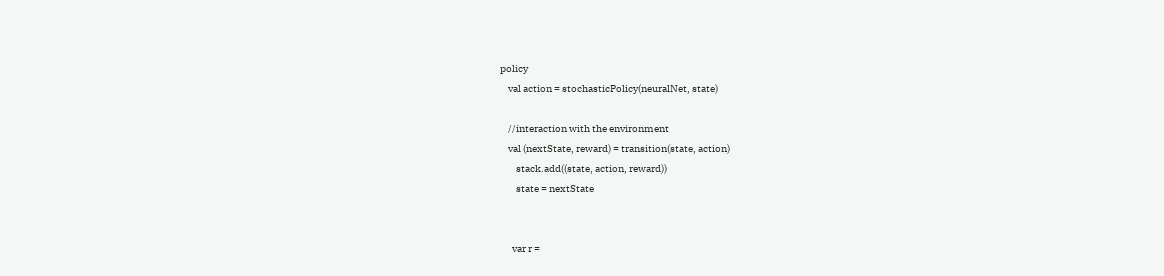policy
    val action = stochasticPolicy(neuralNet, state)

    //interaction with the environment
    val (nextState, reward) = transition(state, action)
        stack.add((state, action, reward))
        state = nextState


      var r =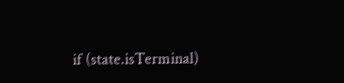if (state.isTerminal)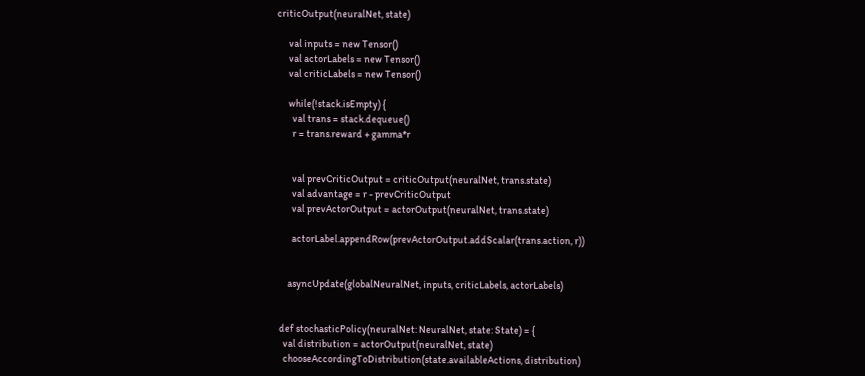criticOutput(neuralNet, state)

      val inputs = new Tensor()
      val actorLabels = new Tensor()
      val criticLabels = new Tensor()

      while(!stack.isEmpty) {
        val trans = stack.dequeue()
        r = trans.reward + gamma*r


        val prevCriticOutput = criticOutput(neuralNet, trans.state)
        val advantage = r - prevCriticOutput
        val prevActorOutput = actorOutput(neuralNet, trans.state)

        actorLabel.appendRow(prevActorOutput.addScalar(trans.action, r))


      asyncUpdate(globalNeuralNet, inputs, criticLabels, actorLabels)


  def stochasticPolicy(neuralNet: NeuralNet, state: State) = {
    val distribution = actorOutput(neuralNet, state)
    chooseAccordingToDistribution(state.availableActions, distribution)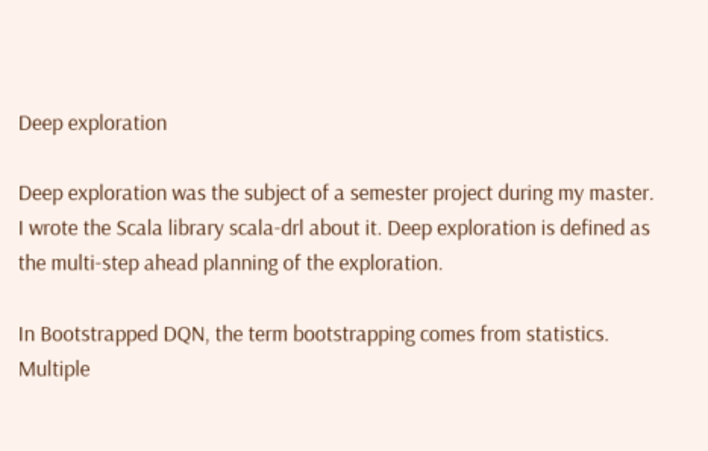Deep exploration

Deep exploration was the subject of a semester project during my master. I wrote the Scala library scala-drl about it. Deep exploration is defined as the multi-step ahead planning of the exploration.

In Bootstrapped DQN, the term bootstrapping comes from statistics. Multiple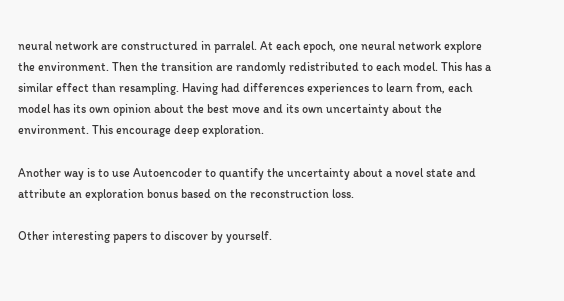neural network are constructured in parralel. At each epoch, one neural network explore the environment. Then the transition are randomly redistributed to each model. This has a similar effect than resampling. Having had differences experiences to learn from, each model has its own opinion about the best move and its own uncertainty about the environment. This encourage deep exploration.

Another way is to use Autoencoder to quantify the uncertainty about a novel state and attribute an exploration bonus based on the reconstruction loss.

Other interesting papers to discover by yourself.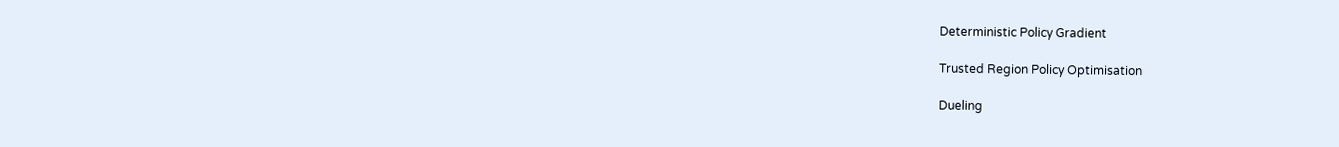Deterministic Policy Gradient

Trusted Region Policy Optimisation

Dueling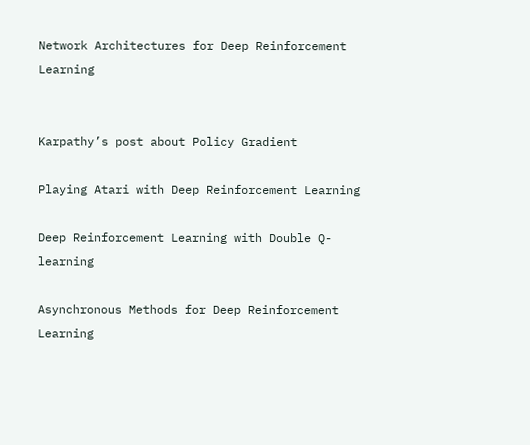Network Architectures for Deep Reinforcement Learning


Karpathy’s post about Policy Gradient

Playing Atari with Deep Reinforcement Learning

Deep Reinforcement Learning with Double Q-learning

Asynchronous Methods for Deep Reinforcement Learning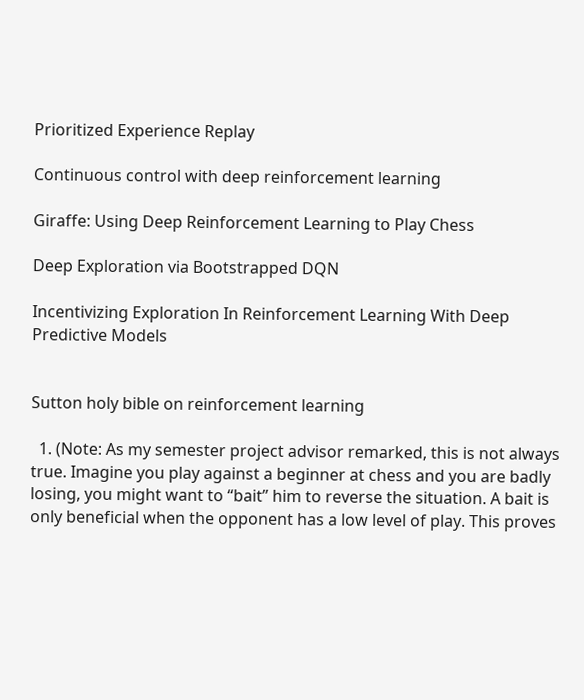Prioritized Experience Replay

Continuous control with deep reinforcement learning

Giraffe: Using Deep Reinforcement Learning to Play Chess

Deep Exploration via Bootstrapped DQN

Incentivizing Exploration In Reinforcement Learning With Deep Predictive Models


Sutton holy bible on reinforcement learning

  1. (Note: As my semester project advisor remarked, this is not always true. Imagine you play against a beginner at chess and you are badly losing, you might want to “bait” him to reverse the situation. A bait is only beneficial when the opponent has a low level of play. This proves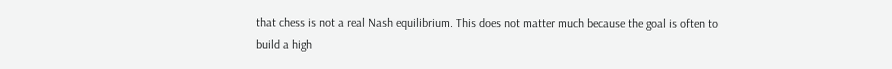that chess is not a real Nash equilibrium. This does not matter much because the goal is often to build a high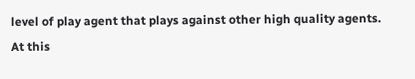level of play agent that plays against other high quality agents. At this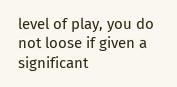level of play, you do not loose if given a significant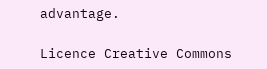advantage.

Licence Creative Commons